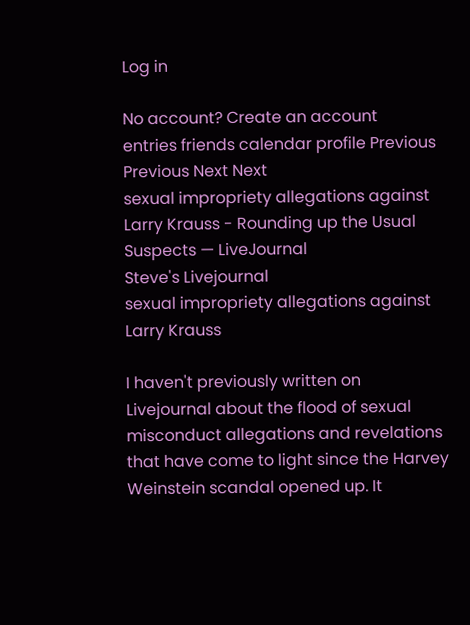Log in

No account? Create an account
entries friends calendar profile Previous Previous Next Next
sexual impropriety allegations against Larry Krauss - Rounding up the Usual Suspects — LiveJournal
Steve's Livejournal
sexual impropriety allegations against Larry Krauss

I haven't previously written on Livejournal about the flood of sexual misconduct allegations and revelations that have come to light since the Harvey Weinstein scandal opened up. It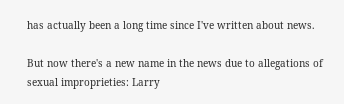has actually been a long time since I've written about news.

But now there's a new name in the news due to allegations of sexual improprieties: Larry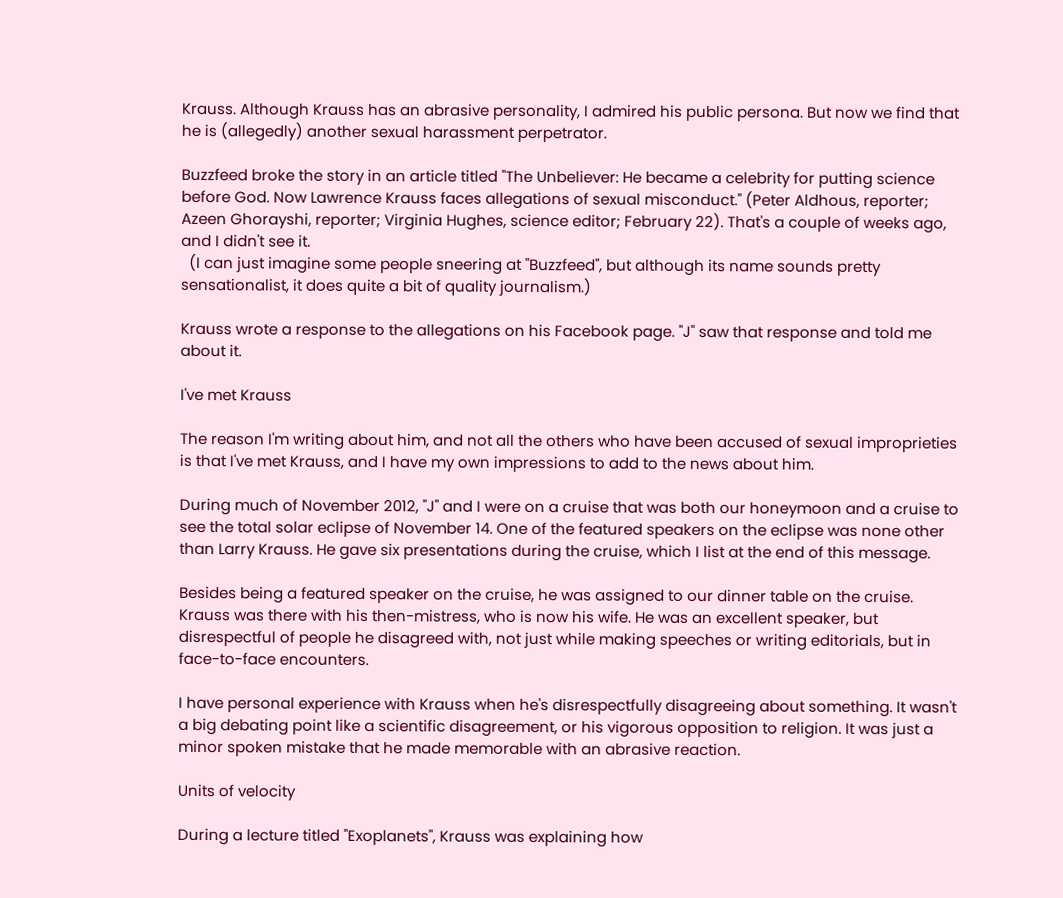Krauss. Although Krauss has an abrasive personality, I admired his public persona. But now we find that he is (allegedly) another sexual harassment perpetrator.

Buzzfeed broke the story in an article titled "The Unbeliever: He became a celebrity for putting science before God. Now Lawrence Krauss faces allegations of sexual misconduct." (Peter Aldhous, reporter; Azeen Ghorayshi, reporter; Virginia Hughes, science editor; February 22). That's a couple of weeks ago, and I didn't see it.
  (I can just imagine some people sneering at "Buzzfeed", but although its name sounds pretty sensationalist, it does quite a bit of quality journalism.)

Krauss wrote a response to the allegations on his Facebook page. "J" saw that response and told me about it.

I've met Krauss

The reason I'm writing about him, and not all the others who have been accused of sexual improprieties is that I've met Krauss, and I have my own impressions to add to the news about him.

During much of November 2012, "J" and I were on a cruise that was both our honeymoon and a cruise to see the total solar eclipse of November 14. One of the featured speakers on the eclipse was none other than Larry Krauss. He gave six presentations during the cruise, which I list at the end of this message.

Besides being a featured speaker on the cruise, he was assigned to our dinner table on the cruise. Krauss was there with his then-mistress, who is now his wife. He was an excellent speaker, but disrespectful of people he disagreed with, not just while making speeches or writing editorials, but in face-to-face encounters.

I have personal experience with Krauss when he's disrespectfully disagreeing about something. It wasn't a big debating point like a scientific disagreement, or his vigorous opposition to religion. It was just a minor spoken mistake that he made memorable with an abrasive reaction.

Units of velocity

During a lecture titled "Exoplanets", Krauss was explaining how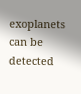exoplanets can be detected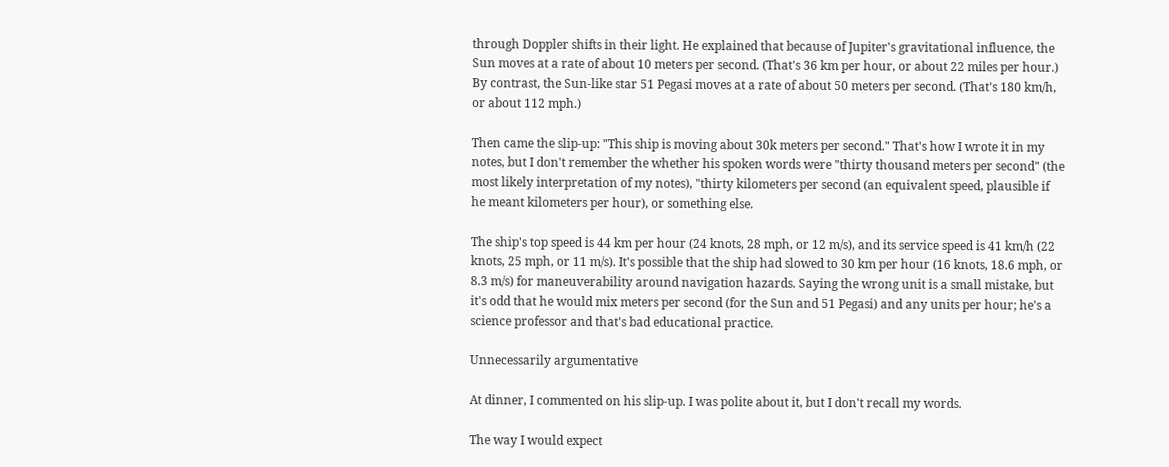through Doppler shifts in their light. He explained that because of Jupiter's gravitational influence, the Sun moves at a rate of about 10 meters per second. (That's 36 km per hour, or about 22 miles per hour.) By contrast, the Sun-like star 51 Pegasi moves at a rate of about 50 meters per second. (That's 180 km/h, or about 112 mph.)

Then came the slip-up: "This ship is moving about 30k meters per second." That's how I wrote it in my notes, but I don't remember the whether his spoken words were "thirty thousand meters per second" (the most likely interpretation of my notes), "thirty kilometers per second (an equivalent speed, plausible if he meant kilometers per hour), or something else.

The ship's top speed is 44 km per hour (24 knots, 28 mph, or 12 m/s), and its service speed is 41 km/h (22 knots, 25 mph, or 11 m/s). It's possible that the ship had slowed to 30 km per hour (16 knots, 18.6 mph, or 8.3 m/s) for maneuverability around navigation hazards. Saying the wrong unit is a small mistake, but it's odd that he would mix meters per second (for the Sun and 51 Pegasi) and any units per hour; he's a science professor and that's bad educational practice.

Unnecessarily argumentative

At dinner, I commented on his slip-up. I was polite about it, but I don't recall my words.

The way I would expect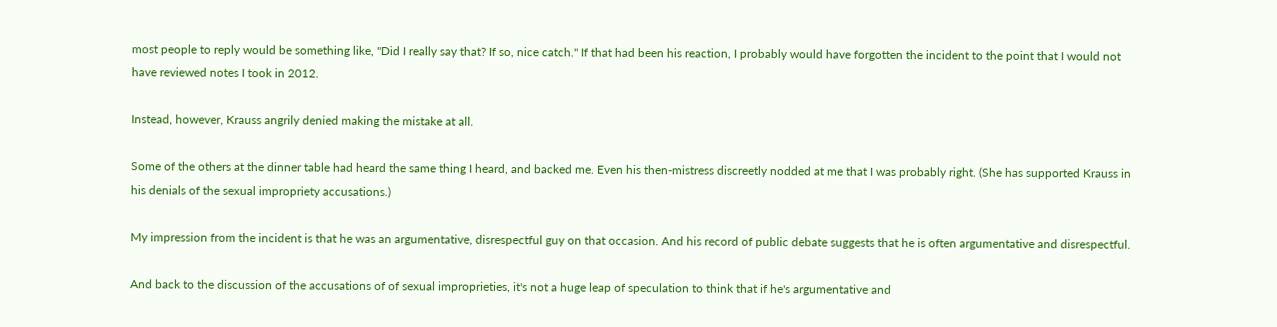most people to reply would be something like, "Did I really say that? If so, nice catch." If that had been his reaction, I probably would have forgotten the incident to the point that I would not have reviewed notes I took in 2012.

Instead, however, Krauss angrily denied making the mistake at all.

Some of the others at the dinner table had heard the same thing I heard, and backed me. Even his then-mistress discreetly nodded at me that I was probably right. (She has supported Krauss in his denials of the sexual impropriety accusations.)

My impression from the incident is that he was an argumentative, disrespectful guy on that occasion. And his record of public debate suggests that he is often argumentative and disrespectful.

And back to the discussion of the accusations of of sexual improprieties, it's not a huge leap of speculation to think that if he's argumentative and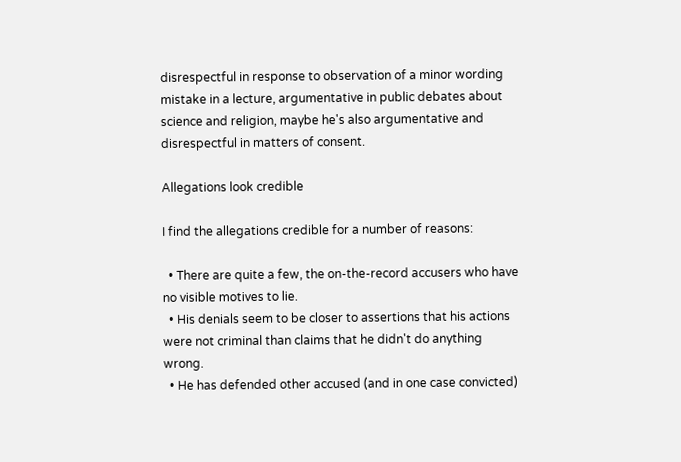disrespectful in response to observation of a minor wording mistake in a lecture, argumentative in public debates about science and religion, maybe he's also argumentative and disrespectful in matters of consent.

Allegations look credible

I find the allegations credible for a number of reasons:

  • There are quite a few, the on-the-record accusers who have no visible motives to lie.
  • His denials seem to be closer to assertions that his actions were not criminal than claims that he didn't do anything wrong.
  • He has defended other accused (and in one case convicted)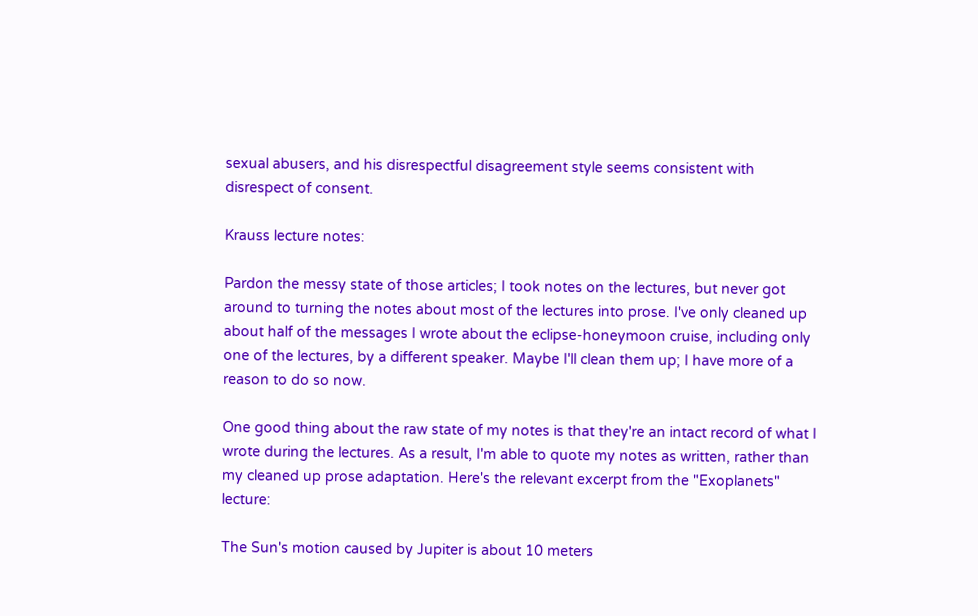sexual abusers, and his disrespectful disagreement style seems consistent with disrespect of consent.

Krauss lecture notes:

Pardon the messy state of those articles; I took notes on the lectures, but never got around to turning the notes about most of the lectures into prose. I've only cleaned up about half of the messages I wrote about the eclipse-honeymoon cruise, including only one of the lectures, by a different speaker. Maybe I'll clean them up; I have more of a reason to do so now.

One good thing about the raw state of my notes is that they're an intact record of what I wrote during the lectures. As a result, I'm able to quote my notes as written, rather than my cleaned up prose adaptation. Here's the relevant excerpt from the "Exoplanets" lecture:

The Sun's motion caused by Jupiter is about 10 meters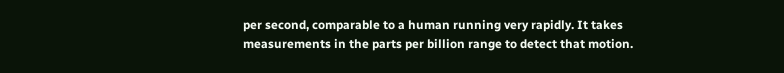per second, comparable to a human running very rapidly. It takes measurements in the parts per billion range to detect that motion.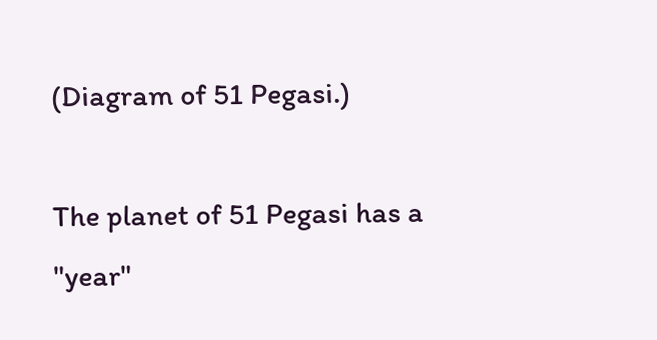(Diagram of 51 Pegasi.)

The planet of 51 Pegasi has a "year"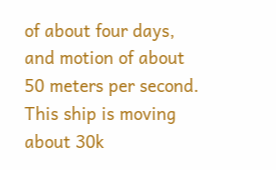of about four days, and motion of about 50 meters per second. This ship is moving about 30k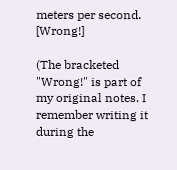meters per second. [Wrong!]

(The bracketed "Wrong!" is part of my original notes. I remember writing it during the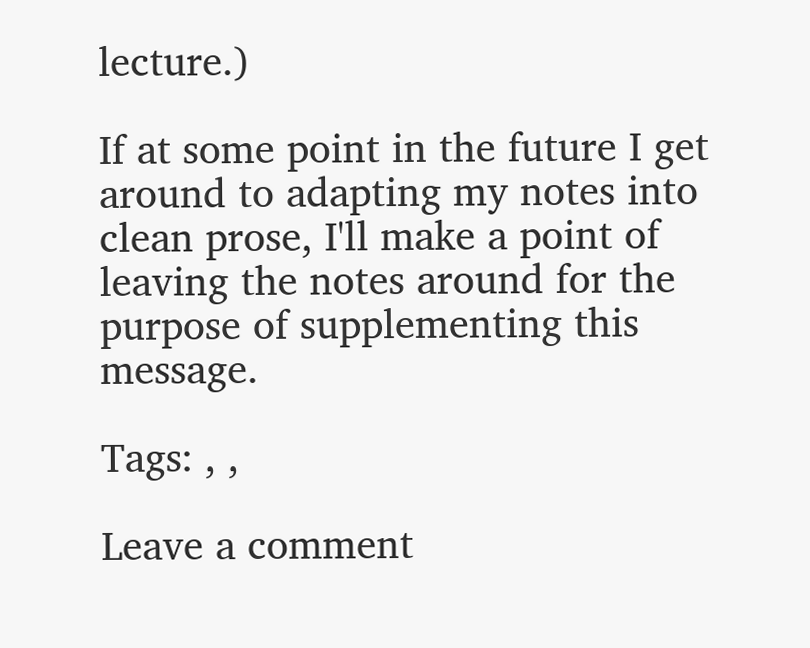lecture.)

If at some point in the future I get around to adapting my notes into clean prose, I'll make a point of leaving the notes around for the purpose of supplementing this message.

Tags: , ,

Leave a comment